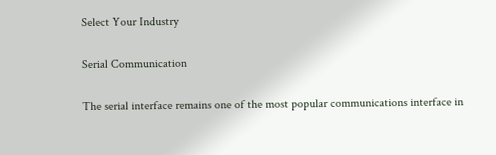Select Your Industry

Serial Communication

The serial interface remains one of the most popular communications interface in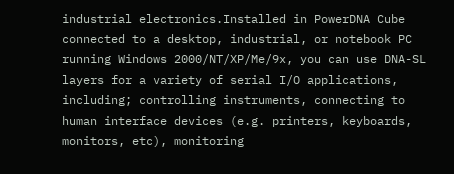industrial electronics.Installed in PowerDNA Cube connected to a desktop, industrial, or notebook PC running Windows 2000/NT/XP/Me/9x, you can use DNA-SL layers for a variety of serial I/O applications, including; controlling instruments, connecting to human interface devices (e.g. printers, keyboards, monitors, etc), monitoring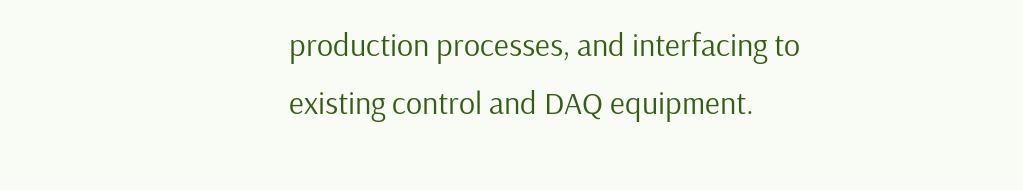production processes, and interfacing to existing control and DAQ equipment.